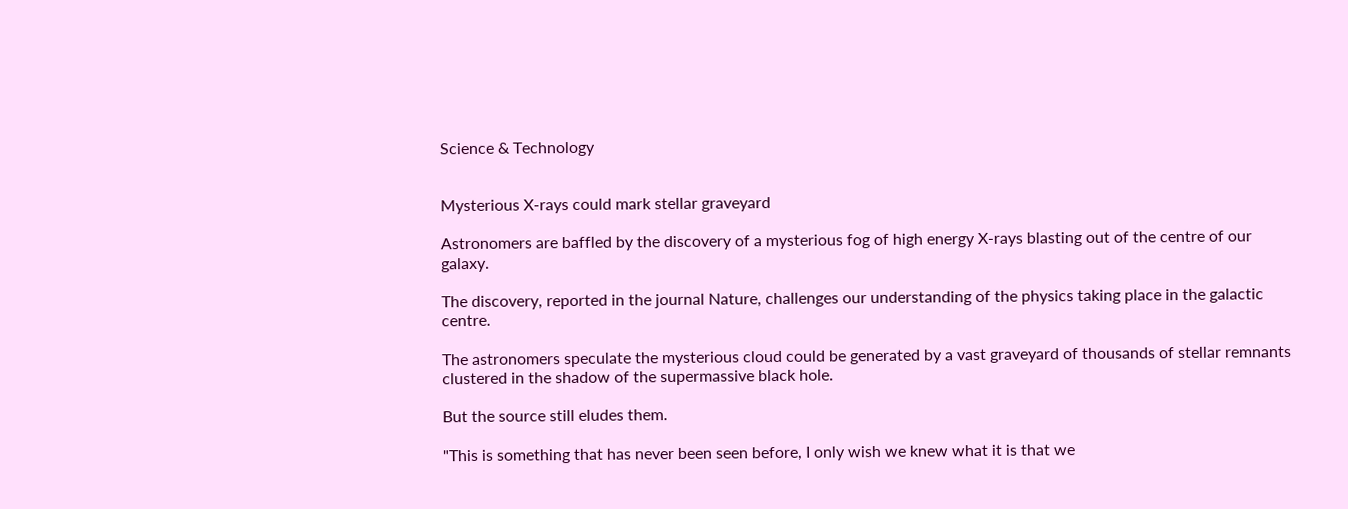Science & Technology


Mysterious X-rays could mark stellar graveyard

Astronomers are baffled by the discovery of a mysterious fog of high energy X-rays blasting out of the centre of our galaxy.

The discovery, reported in the journal Nature, challenges our understanding of the physics taking place in the galactic centre.

The astronomers speculate the mysterious cloud could be generated by a vast graveyard of thousands of stellar remnants clustered in the shadow of the supermassive black hole.

But the source still eludes them.

"This is something that has never been seen before, I only wish we knew what it is that we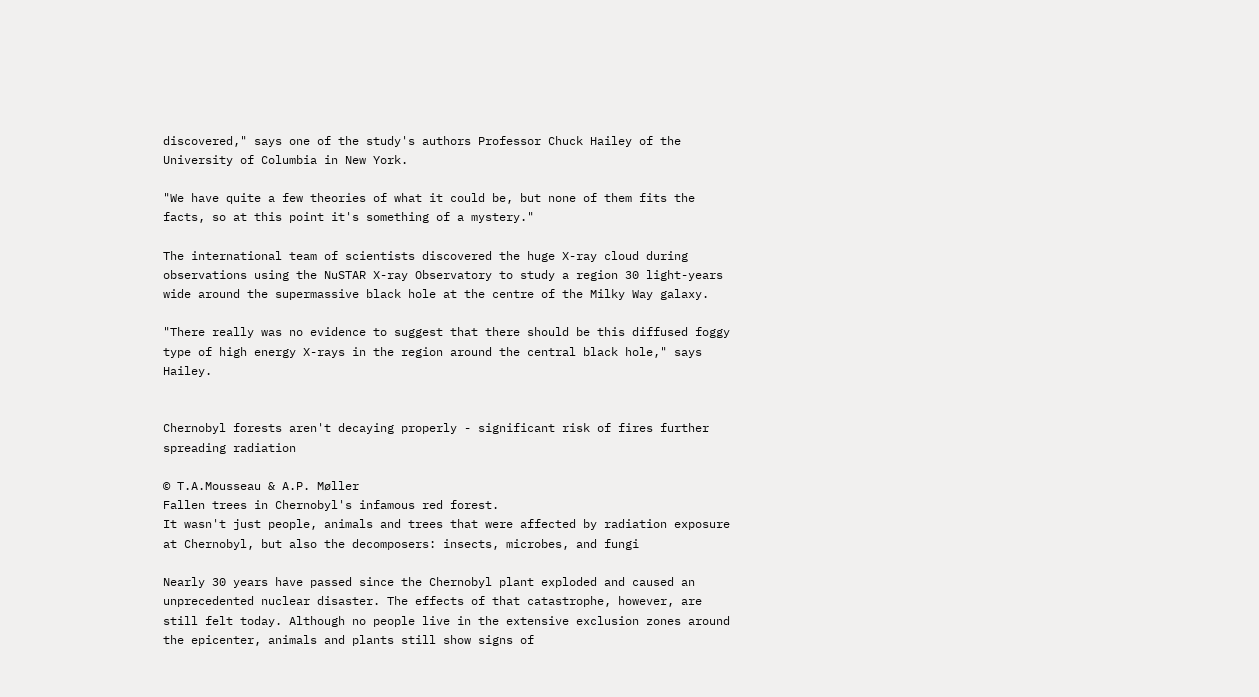discovered," says one of the study's authors Professor Chuck Hailey of the University of Columbia in New York.

"We have quite a few theories of what it could be, but none of them fits the facts, so at this point it's something of a mystery."

The international team of scientists discovered the huge X-ray cloud during observations using the NuSTAR X-ray Observatory to study a region 30 light-years wide around the supermassive black hole at the centre of the Milky Way galaxy.

"There really was no evidence to suggest that there should be this diffused foggy type of high energy X-rays in the region around the central black hole," says Hailey.


Chernobyl forests aren't decaying properly - significant risk of fires further spreading radiation

© T.A.Mousseau & A.P. Møller
Fallen trees in Chernobyl's infamous red forest.
It wasn't just people, animals and trees that were affected by radiation exposure at Chernobyl, but also the decomposers: insects, microbes, and fungi

Nearly 30 years have passed since the Chernobyl plant exploded and caused an unprecedented nuclear disaster. The effects of that catastrophe, however, are still felt today. Although no people live in the extensive exclusion zones around the epicenter, animals and plants still show signs of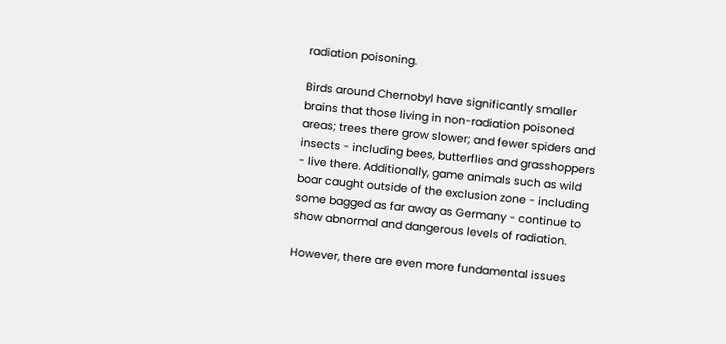radiation poisoning.

Birds around Chernobyl have significantly smaller brains that those living in non-radiation poisoned areas; trees there grow slower; and fewer spiders and insects - including bees, butterflies and grasshoppers - live there. Additionally, game animals such as wild boar caught outside of the exclusion zone - including some bagged as far away as Germany - continue to show abnormal and dangerous levels of radiation.

However, there are even more fundamental issues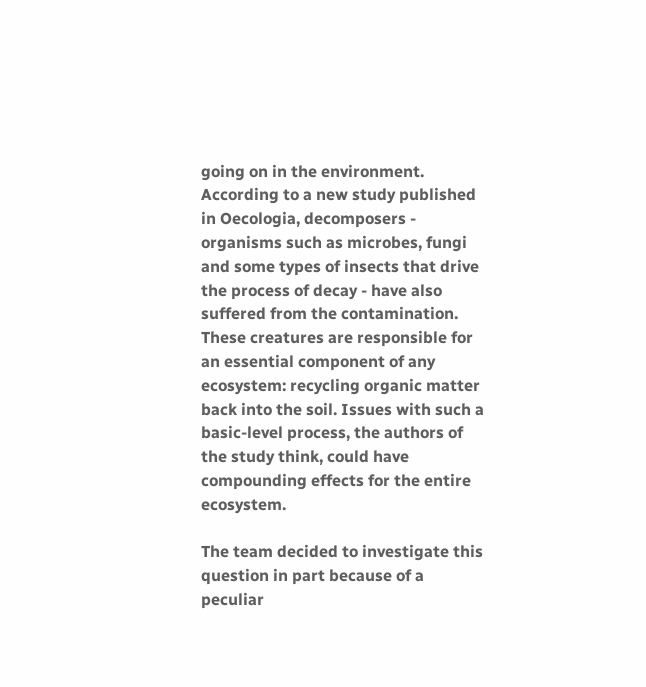going on in the environment. According to a new study published in Oecologia, decomposers - organisms such as microbes, fungi and some types of insects that drive the process of decay - have also suffered from the contamination. These creatures are responsible for an essential component of any ecosystem: recycling organic matter back into the soil. Issues with such a basic-level process, the authors of the study think, could have compounding effects for the entire ecosystem.

The team decided to investigate this question in part because of a peculiar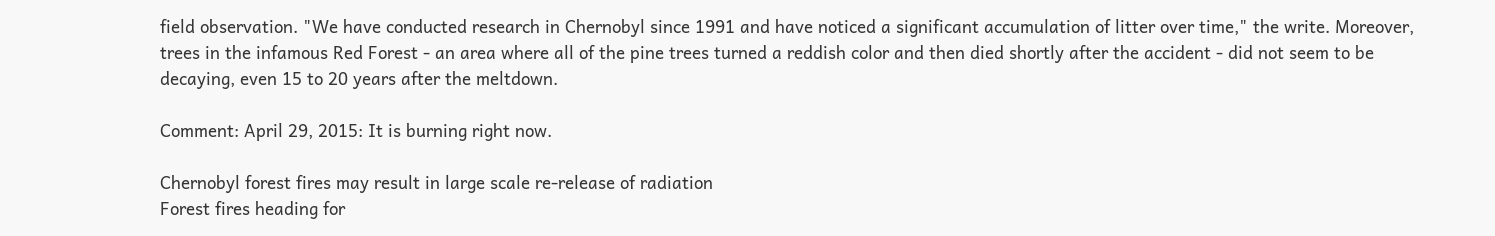field observation. "We have conducted research in Chernobyl since 1991 and have noticed a significant accumulation of litter over time," the write. Moreover, trees in the infamous Red Forest - an area where all of the pine trees turned a reddish color and then died shortly after the accident - did not seem to be decaying, even 15 to 20 years after the meltdown.

Comment: April 29, 2015: It is burning right now.

Chernobyl forest fires may result in large scale re-release of radiation
Forest fires heading for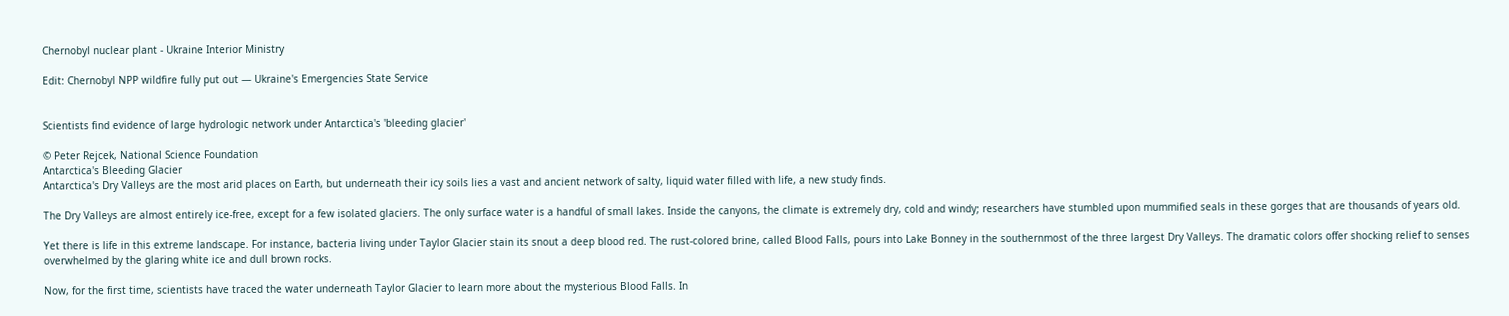Chernobyl nuclear plant - Ukraine Interior Ministry

Edit: Chernobyl NPP wildfire fully put out — Ukraine's Emergencies State Service


Scientists find evidence of large hydrologic network under Antarctica's 'bleeding glacier'

© Peter Rejcek, National Science Foundation
Antarctica's Bleeding Glacier
Antarctica's Dry Valleys are the most arid places on Earth, but underneath their icy soils lies a vast and ancient network of salty, liquid water filled with life, a new study finds.

The Dry Valleys are almost entirely ice-free, except for a few isolated glaciers. The only surface water is a handful of small lakes. Inside the canyons, the climate is extremely dry, cold and windy; researchers have stumbled upon mummified seals in these gorges that are thousands of years old.

Yet there is life in this extreme landscape. For instance, bacteria living under Taylor Glacier stain its snout a deep blood red. The rust-colored brine, called Blood Falls, pours into Lake Bonney in the southernmost of the three largest Dry Valleys. The dramatic colors offer shocking relief to senses overwhelmed by the glaring white ice and dull brown rocks.

Now, for the first time, scientists have traced the water underneath Taylor Glacier to learn more about the mysterious Blood Falls. In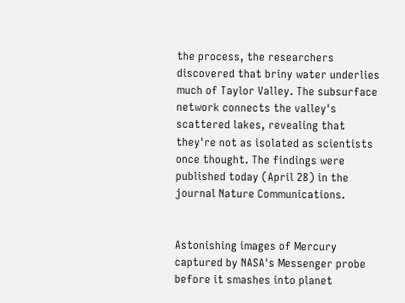the process, the researchers discovered that briny water underlies much of Taylor Valley. The subsurface network connects the valley's scattered lakes, revealing that they're not as isolated as scientists once thought. The findings were published today (April 28) in the journal Nature Communications.


Astonishing images of Mercury captured by NASA's Messenger probe before it smashes into planet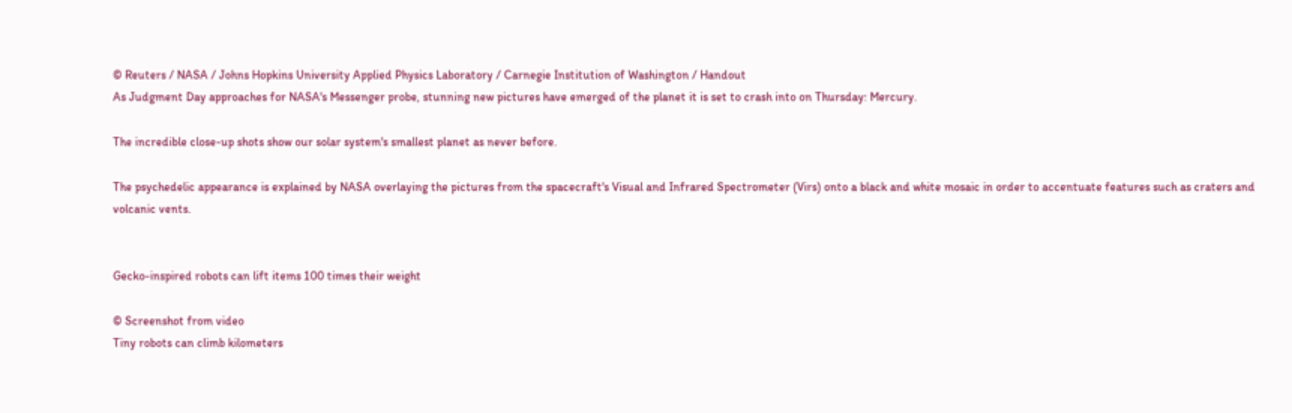© Reuters / NASA / Johns Hopkins University Applied Physics Laboratory / Carnegie Institution of Washington / Handout
As Judgment Day approaches for NASA's Messenger probe, stunning new pictures have emerged of the planet it is set to crash into on Thursday: Mercury.

The incredible close-up shots show our solar system's smallest planet as never before.

The psychedelic appearance is explained by NASA overlaying the pictures from the spacecraft's Visual and Infrared Spectrometer (Virs) onto a black and white mosaic in order to accentuate features such as craters and volcanic vents.


Gecko-inspired robots can lift items 100 times their weight

© Screenshot from video
Tiny robots can climb kilometers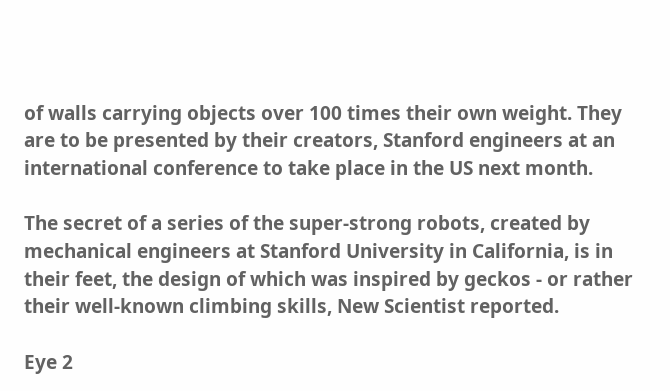of walls carrying objects over 100 times their own weight. They are to be presented by their creators, Stanford engineers at an international conference to take place in the US next month.

The secret of a series of the super-strong robots, created by mechanical engineers at Stanford University in California, is in their feet, the design of which was inspired by geckos - or rather their well-known climbing skills, New Scientist reported.

Eye 2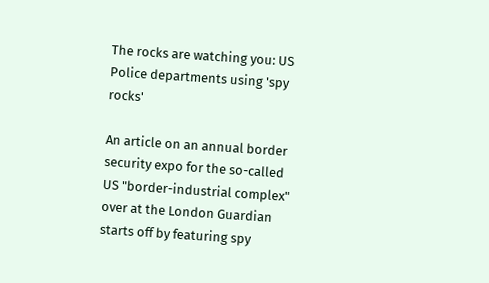The rocks are watching you: US Police departments using 'spy rocks'

An article on an annual border security expo for the so-called US "border-industrial complex" over at the London Guardian starts off by featuring spy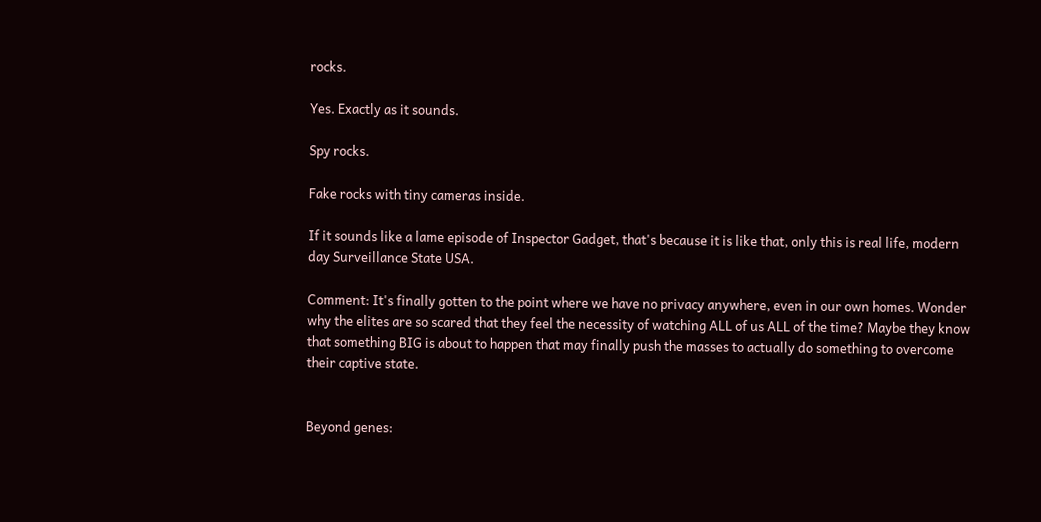rocks.

Yes. Exactly as it sounds.

Spy rocks.

Fake rocks with tiny cameras inside.

If it sounds like a lame episode of Inspector Gadget, that's because it is like that, only this is real life, modern day Surveillance State USA.

Comment: It's finally gotten to the point where we have no privacy anywhere, even in our own homes. Wonder why the elites are so scared that they feel the necessity of watching ALL of us ALL of the time? Maybe they know that something BIG is about to happen that may finally push the masses to actually do something to overcome their captive state.


Beyond genes: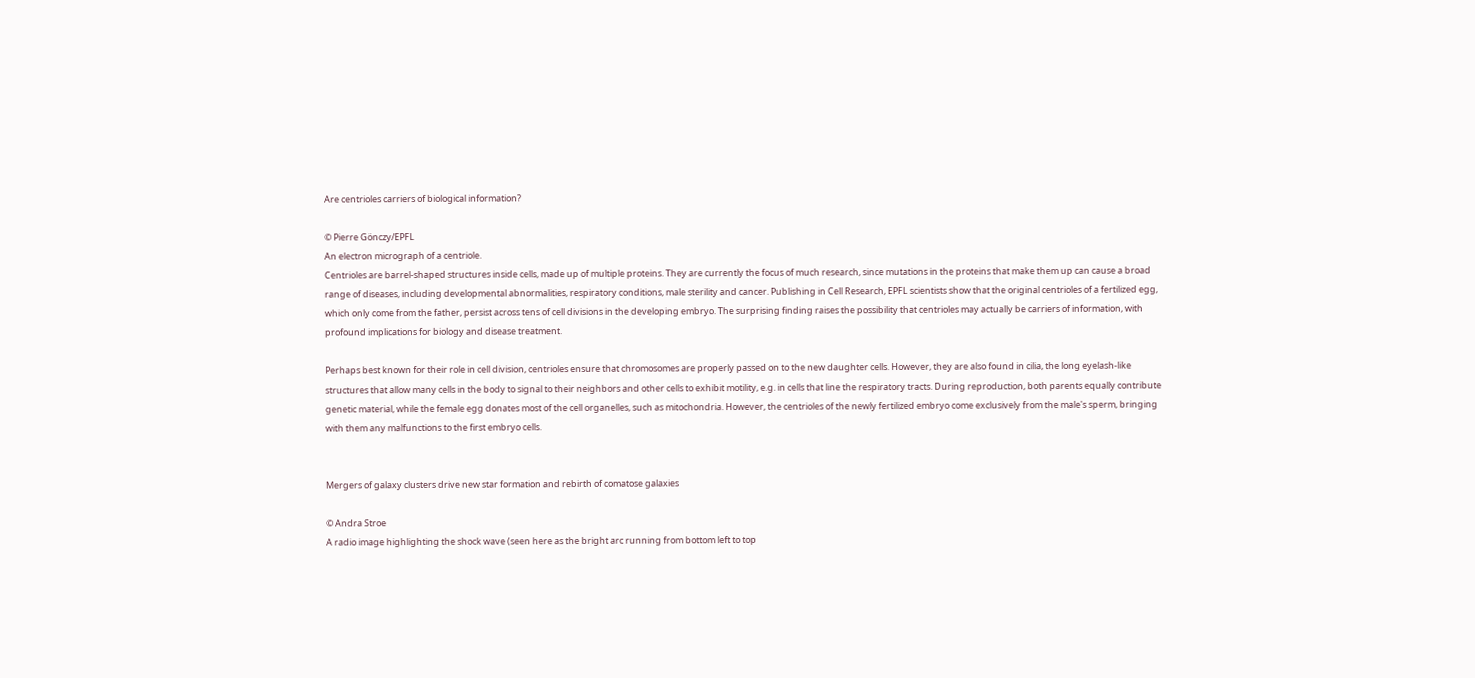Are centrioles carriers of biological information?

© Pierre Gönczy/EPFL
An electron micrograph of a centriole.
Centrioles are barrel-shaped structures inside cells, made up of multiple proteins. They are currently the focus of much research, since mutations in the proteins that make them up can cause a broad range of diseases, including developmental abnormalities, respiratory conditions, male sterility and cancer. Publishing in Cell Research, EPFL scientists show that the original centrioles of a fertilized egg, which only come from the father, persist across tens of cell divisions in the developing embryo. The surprising finding raises the possibility that centrioles may actually be carriers of information, with profound implications for biology and disease treatment.

Perhaps best known for their role in cell division, centrioles ensure that chromosomes are properly passed on to the new daughter cells. However, they are also found in cilia, the long eyelash-like structures that allow many cells in the body to signal to their neighbors and other cells to exhibit motility, e.g. in cells that line the respiratory tracts. During reproduction, both parents equally contribute genetic material, while the female egg donates most of the cell organelles, such as mitochondria. However, the centrioles of the newly fertilized embryo come exclusively from the male's sperm, bringing with them any malfunctions to the first embryo cells.


Mergers of galaxy clusters drive new star formation and rebirth of comatose galaxies

© Andra Stroe
A radio image highlighting the shock wave (seen here as the bright arc running from bottom left to top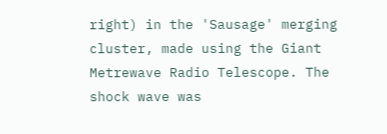right) in the 'Sausage' merging cluster, made using the Giant Metrewave Radio Telescope. The shock wave was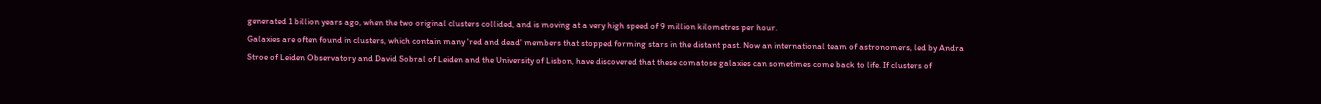generated 1 billion years ago, when the two original clusters collided, and is moving at a very high speed of 9 million kilometres per hour.
Galaxies are often found in clusters, which contain many 'red and dead' members that stopped forming stars in the distant past. Now an international team of astronomers, led by Andra Stroe of Leiden Observatory and David Sobral of Leiden and the University of Lisbon, have discovered that these comatose galaxies can sometimes come back to life. If clusters of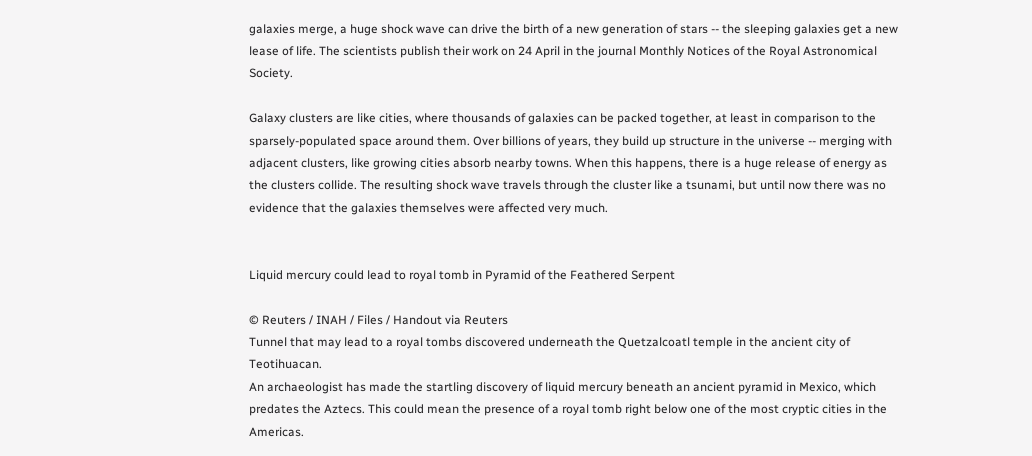galaxies merge, a huge shock wave can drive the birth of a new generation of stars -- the sleeping galaxies get a new lease of life. The scientists publish their work on 24 April in the journal Monthly Notices of the Royal Astronomical Society.

Galaxy clusters are like cities, where thousands of galaxies can be packed together, at least in comparison to the sparsely-populated space around them. Over billions of years, they build up structure in the universe -- merging with adjacent clusters, like growing cities absorb nearby towns. When this happens, there is a huge release of energy as the clusters collide. The resulting shock wave travels through the cluster like a tsunami, but until now there was no evidence that the galaxies themselves were affected very much.


Liquid mercury could lead to royal tomb in Pyramid of the Feathered Serpent

© Reuters / INAH / Files / Handout via Reuters
Tunnel that may lead to a royal tombs discovered underneath the Quetzalcoatl temple in the ancient city of Teotihuacan.
An archaeologist has made the startling discovery of liquid mercury beneath an ancient pyramid in Mexico, which predates the Aztecs. This could mean the presence of a royal tomb right below one of the most cryptic cities in the Americas.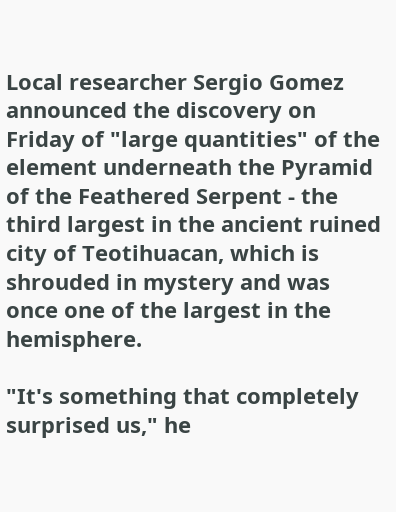Local researcher Sergio Gomez announced the discovery on Friday of "large quantities" of the element underneath the Pyramid of the Feathered Serpent - the third largest in the ancient ruined city of Teotihuacan, which is shrouded in mystery and was once one of the largest in the hemisphere.

"It's something that completely surprised us," he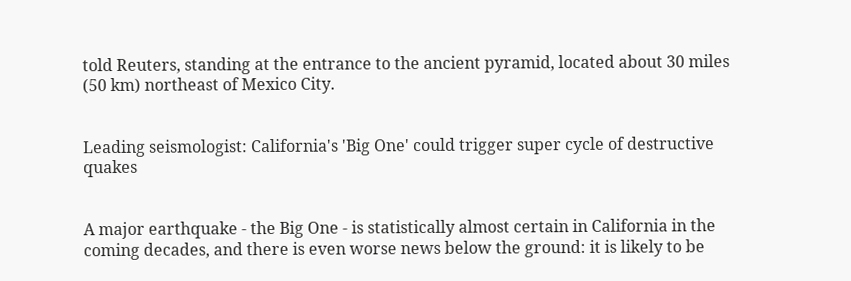told Reuters, standing at the entrance to the ancient pyramid, located about 30 miles (50 km) northeast of Mexico City.


Leading seismologist: California's 'Big One' could trigger super cycle of destructive quakes


A major earthquake - the Big One - is statistically almost certain in California in the coming decades, and there is even worse news below the ground: it is likely to be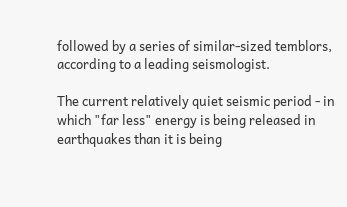followed by a series of similar-sized temblors, according to a leading seismologist.

The current relatively quiet seismic period - in which "far less" energy is being released in earthquakes than it is being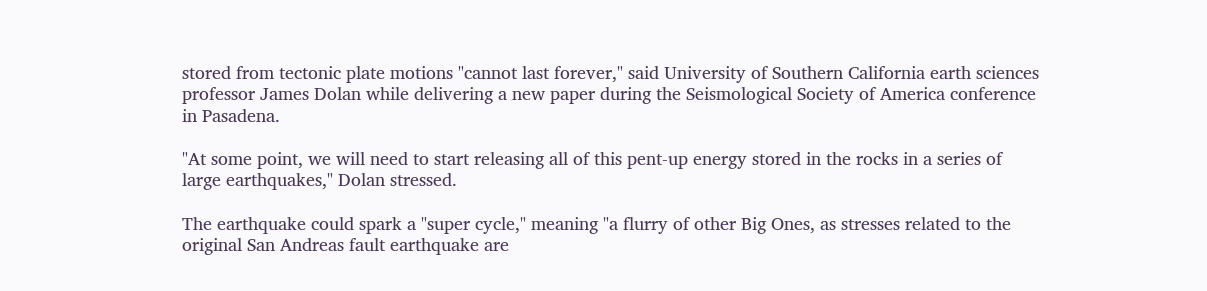stored from tectonic plate motions "cannot last forever," said University of Southern California earth sciences professor James Dolan while delivering a new paper during the Seismological Society of America conference in Pasadena.

"At some point, we will need to start releasing all of this pent-up energy stored in the rocks in a series of large earthquakes," Dolan stressed.

The earthquake could spark a "super cycle," meaning "a flurry of other Big Ones, as stresses related to the original San Andreas fault earthquake are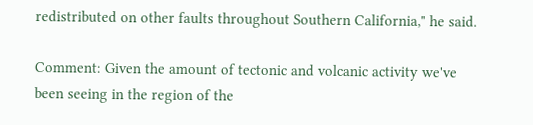redistributed on other faults throughout Southern California," he said.

Comment: Given the amount of tectonic and volcanic activity we've been seeing in the region of the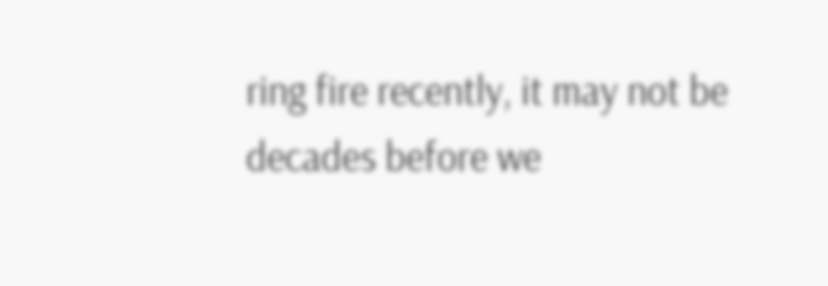ring fire recently, it may not be decades before we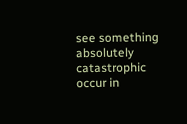see something absolutely catastrophic occur in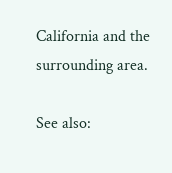California and the surrounding area.

See also: